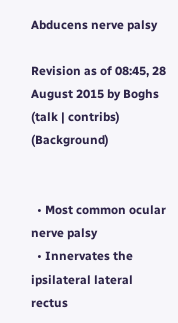Abducens nerve palsy

Revision as of 08:45, 28 August 2015 by Boghs (talk | contribs) (Background)


  • Most common ocular nerve palsy
  • Innervates the ipsilateral lateral rectus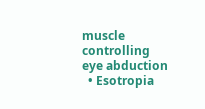muscle controlling eye abduction
  • Esotropia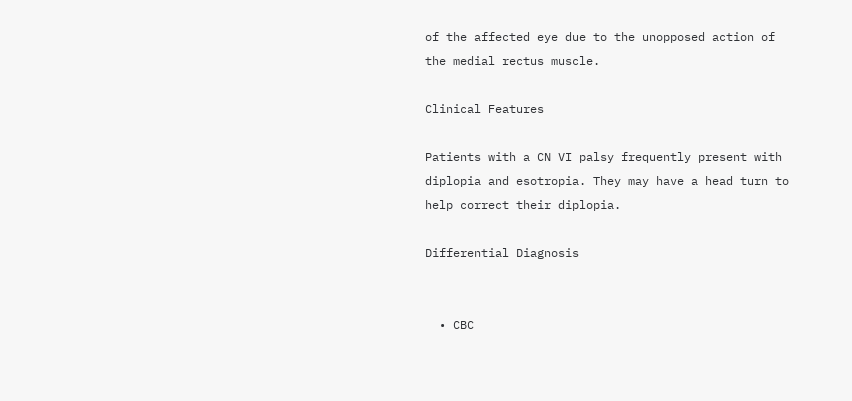of the affected eye due to the unopposed action of the medial rectus muscle.

Clinical Features

Patients with a CN VI palsy frequently present with diplopia and esotropia. They may have a head turn to help correct their diplopia.

Differential Diagnosis


  • CBC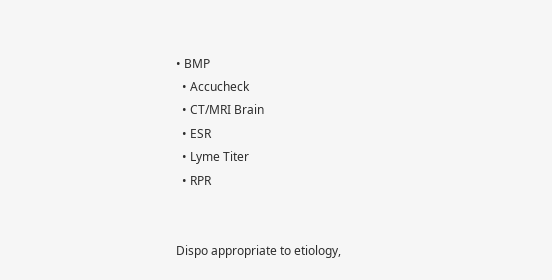• BMP
  • Accucheck
  • CT/MRI Brain
  • ESR
  • Lyme Titer
  • RPR


Dispo appropriate to etiology,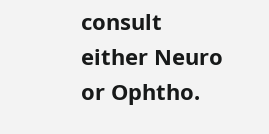consult either Neuro or Ophtho.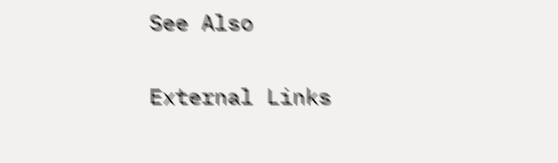See Also

External Links